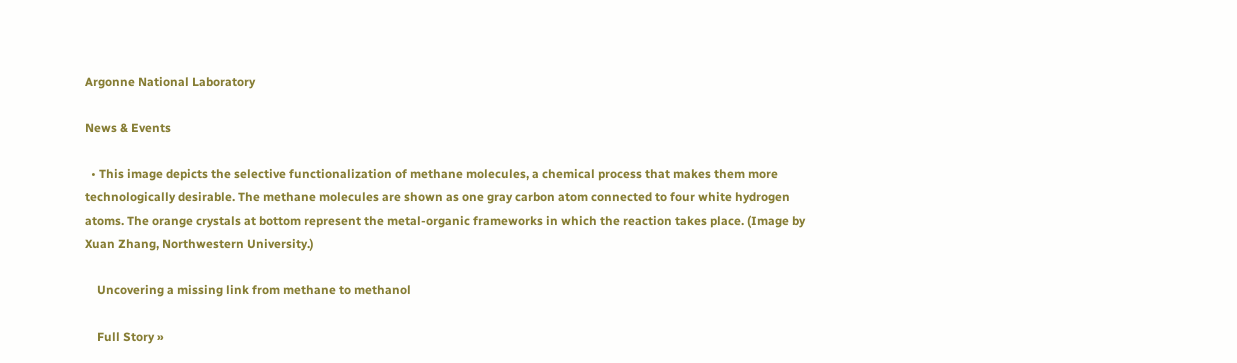Argonne National Laboratory

News & Events

  • This image depicts the selective functionalization of methane molecules, a chemical process that makes them more technologically desirable. The methane molecules are shown as one gray carbon atom connected to four white hydrogen atoms. The orange crystals at bottom represent the metal-organic frameworks in which the reaction takes place. (Image by Xuan Zhang, Northwestern University.)

    Uncovering a missing link from methane to methanol

    Full Story »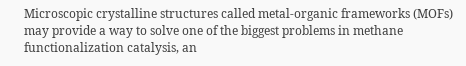Microscopic crystalline structures called metal-organic frameworks (MOFs) may provide a way to solve one of the biggest problems in methane functionalization catalysis, an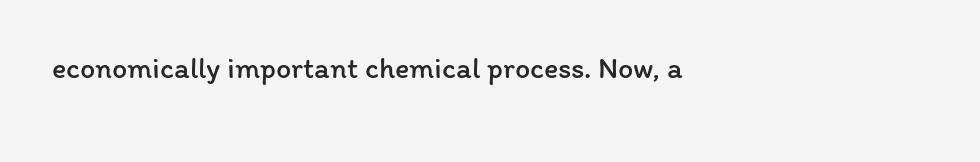economically important chemical process. Now, a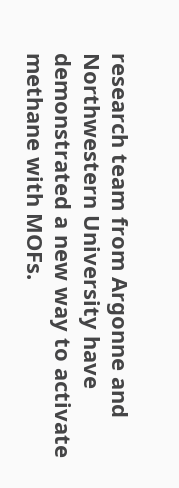research team from Argonne and Northwestern University have demonstrated a new way to activate methane with MOFs.